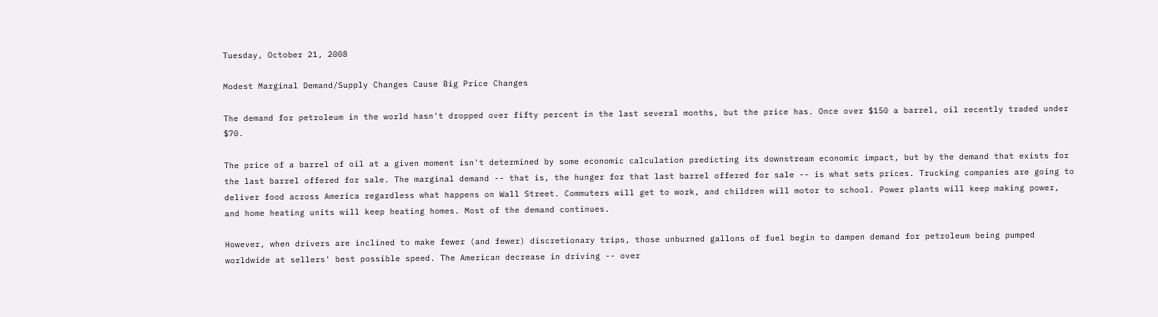Tuesday, October 21, 2008

Modest Marginal Demand/Supply Changes Cause Big Price Changes

The demand for petroleum in the world hasn't dropped over fifty percent in the last several months, but the price has. Once over $150 a barrel, oil recently traded under $70.

The price of a barrel of oil at a given moment isn't determined by some economic calculation predicting its downstream economic impact, but by the demand that exists for the last barrel offered for sale. The marginal demand -- that is, the hunger for that last barrel offered for sale -- is what sets prices. Trucking companies are going to deliver food across America regardless what happens on Wall Street. Commuters will get to work, and children will motor to school. Power plants will keep making power, and home heating units will keep heating homes. Most of the demand continues.

However, when drivers are inclined to make fewer (and fewer) discretionary trips, those unburned gallons of fuel begin to dampen demand for petroleum being pumped worldwide at sellers' best possible speed. The American decrease in driving -- over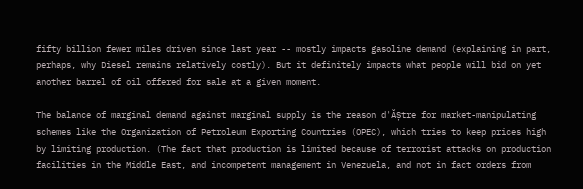fifty billion fewer miles driven since last year -- mostly impacts gasoline demand (explaining in part, perhaps, why Diesel remains relatively costly). But it definitely impacts what people will bid on yet another barrel of oil offered for sale at a given moment.

The balance of marginal demand against marginal supply is the reason d'ĂȘtre for market-manipulating schemes like the Organization of Petroleum Exporting Countries (OPEC), which tries to keep prices high by limiting production. (The fact that production is limited because of terrorist attacks on production facilities in the Middle East, and incompetent management in Venezuela, and not in fact orders from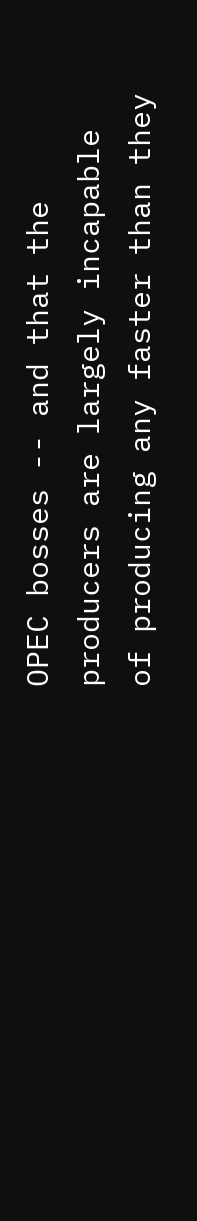OPEC bosses -- and that the producers are largely incapable of producing any faster than they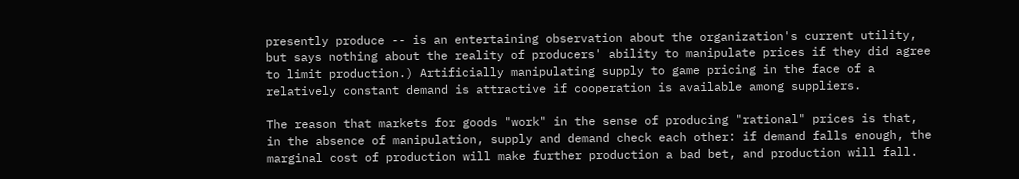presently produce -- is an entertaining observation about the organization's current utility, but says nothing about the reality of producers' ability to manipulate prices if they did agree to limit production.) Artificially manipulating supply to game pricing in the face of a relatively constant demand is attractive if cooperation is available among suppliers.

The reason that markets for goods "work" in the sense of producing "rational" prices is that, in the absence of manipulation, supply and demand check each other: if demand falls enough, the marginal cost of production will make further production a bad bet, and production will fall.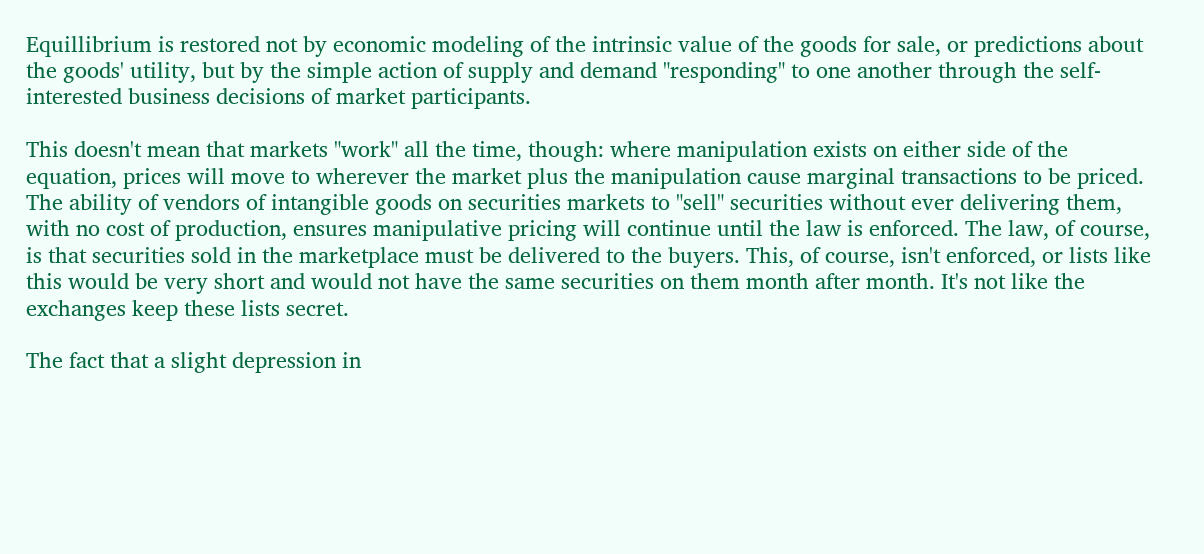Equillibrium is restored not by economic modeling of the intrinsic value of the goods for sale, or predictions about the goods' utility, but by the simple action of supply and demand "responding" to one another through the self-interested business decisions of market participants.

This doesn't mean that markets "work" all the time, though: where manipulation exists on either side of the equation, prices will move to wherever the market plus the manipulation cause marginal transactions to be priced. The ability of vendors of intangible goods on securities markets to "sell" securities without ever delivering them, with no cost of production, ensures manipulative pricing will continue until the law is enforced. The law, of course, is that securities sold in the marketplace must be delivered to the buyers. This, of course, isn't enforced, or lists like this would be very short and would not have the same securities on them month after month. It's not like the exchanges keep these lists secret.

The fact that a slight depression in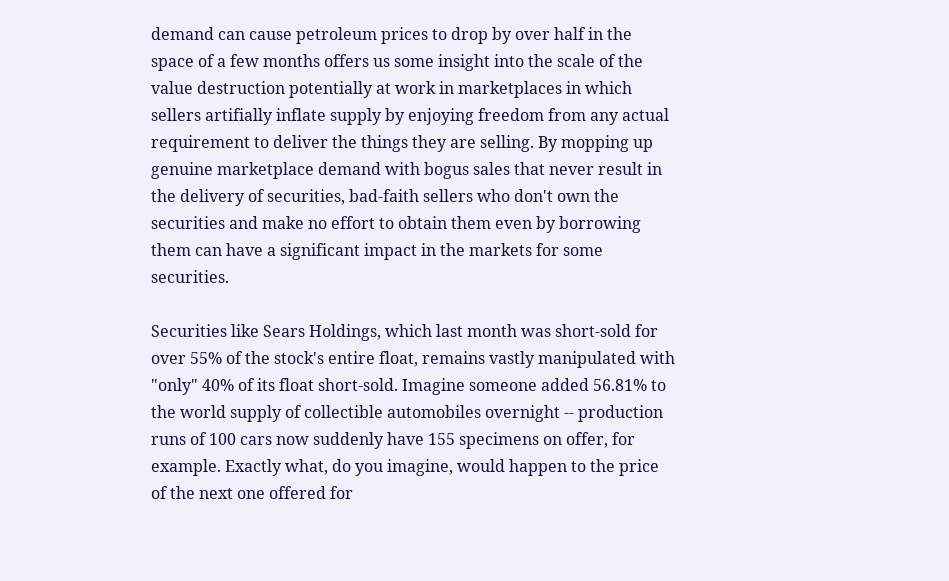demand can cause petroleum prices to drop by over half in the space of a few months offers us some insight into the scale of the value destruction potentially at work in marketplaces in which sellers artifially inflate supply by enjoying freedom from any actual requirement to deliver the things they are selling. By mopping up genuine marketplace demand with bogus sales that never result in the delivery of securities, bad-faith sellers who don't own the securities and make no effort to obtain them even by borrowing them can have a significant impact in the markets for some securities.

Securities like Sears Holdings, which last month was short-sold for over 55% of the stock's entire float, remains vastly manipulated with "only" 40% of its float short-sold. Imagine someone added 56.81% to the world supply of collectible automobiles overnight -- production runs of 100 cars now suddenly have 155 specimens on offer, for example. Exactly what, do you imagine, would happen to the price of the next one offered for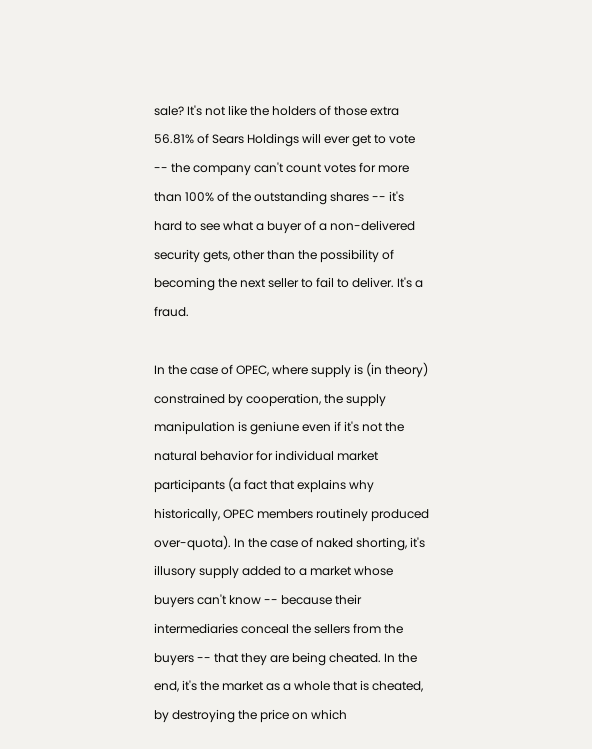sale? It's not like the holders of those extra 56.81% of Sears Holdings will ever get to vote -- the company can't count votes for more than 100% of the outstanding shares -- it's hard to see what a buyer of a non-delivered security gets, other than the possibility of becoming the next seller to fail to deliver. It's a fraud.

In the case of OPEC, where supply is (in theory) constrained by cooperation, the supply manipulation is geniune even if it's not the natural behavior for individual market participants (a fact that explains why historically, OPEC members routinely produced over-quota). In the case of naked shorting, it's illusory supply added to a market whose buyers can't know -- because their intermediaries conceal the sellers from the buyers -- that they are being cheated. In the end, it's the market as a whole that is cheated, by destroying the price on which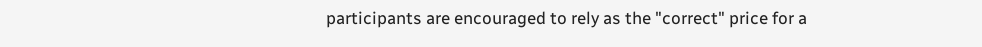participants are encouraged to rely as the "correct" price for a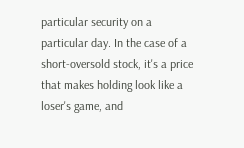particular security on a particular day. In the case of a short-oversold stock, it's a price that makes holding look like a loser's game, and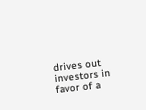drives out investors in favor of a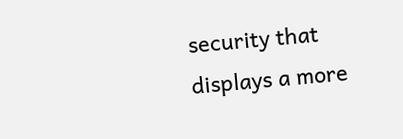security that displays a more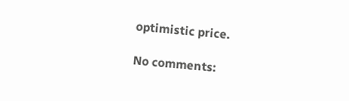optimistic price.

No comments: